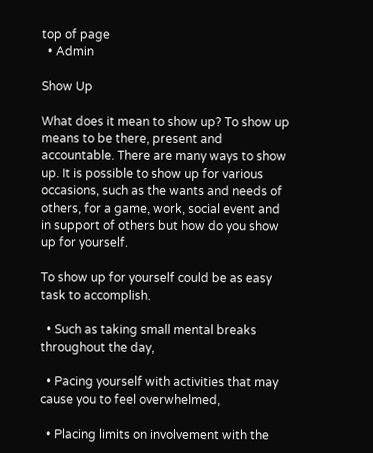top of page
  • Admin

Show Up

What does it mean to show up? To show up means to be there, present and accountable. There are many ways to show up. It is possible to show up for various occasions, such as the wants and needs of others, for a game, work, social event and in support of others but how do you show up for yourself.

To show up for yourself could be as easy task to accomplish.

  • Such as taking small mental breaks throughout the day,

  • Pacing yourself with activities that may cause you to feel overwhelmed,

  • Placing limits on involvement with the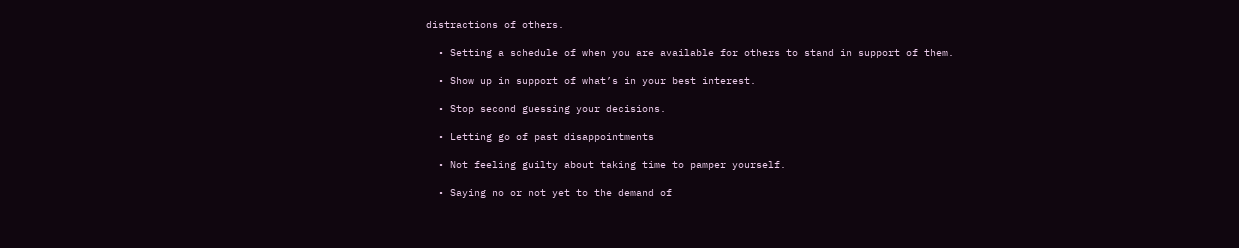distractions of others.

  • Setting a schedule of when you are available for others to stand in support of them.

  • Show up in support of what’s in your best interest.

  • Stop second guessing your decisions.

  • Letting go of past disappointments

  • Not feeling guilty about taking time to pamper yourself.

  • Saying no or not yet to the demand of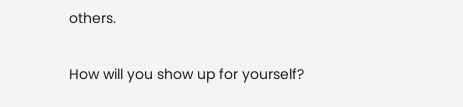others.

How will you show up for yourself?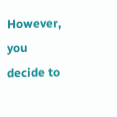However, you decide to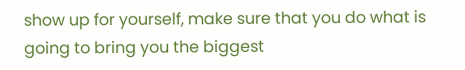show up for yourself, make sure that you do what is going to bring you the biggest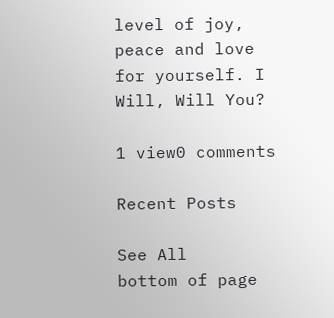level of joy, peace and love for yourself. I Will, Will You?

1 view0 comments

Recent Posts

See All
bottom of page